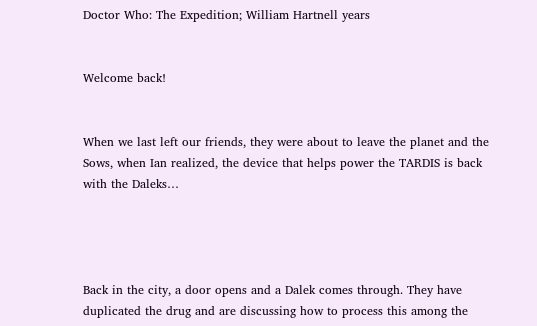Doctor Who: The Expedition; William Hartnell years


Welcome back!


When we last left our friends, they were about to leave the planet and the Sows, when Ian realized, the device that helps power the TARDIS is back with the Daleks…




Back in the city, a door opens and a Dalek comes through. They have duplicated the drug and are discussing how to process this among the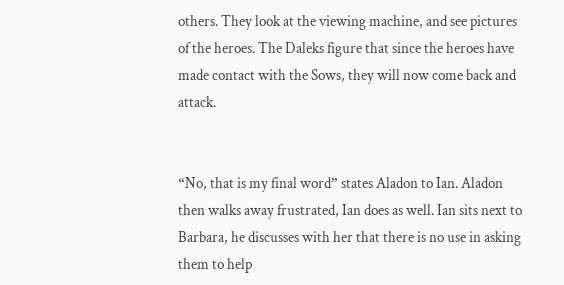others. They look at the viewing machine, and see pictures of the heroes. The Daleks figure that since the heroes have made contact with the Sows, they will now come back and attack.


“No, that is my final word” states Aladon to Ian. Aladon then walks away frustrated, Ian does as well. Ian sits next to Barbara, he discusses with her that there is no use in asking them to help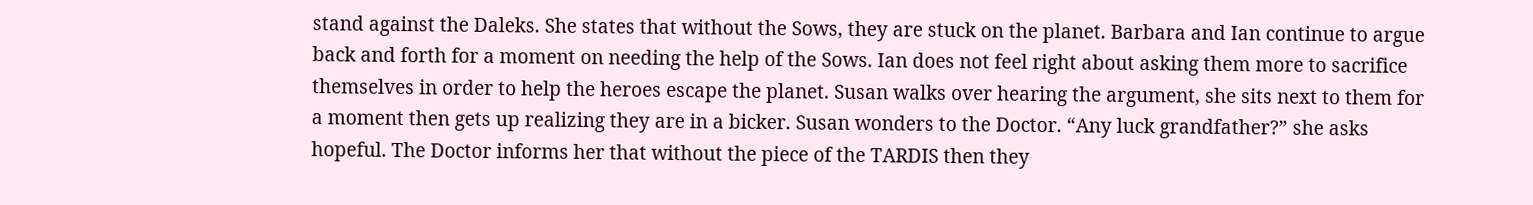stand against the Daleks. She states that without the Sows, they are stuck on the planet. Barbara and Ian continue to argue back and forth for a moment on needing the help of the Sows. Ian does not feel right about asking them more to sacrifice themselves in order to help the heroes escape the planet. Susan walks over hearing the argument, she sits next to them for a moment then gets up realizing they are in a bicker. Susan wonders to the Doctor. “Any luck grandfather?” she asks hopeful. The Doctor informs her that without the piece of the TARDIS then they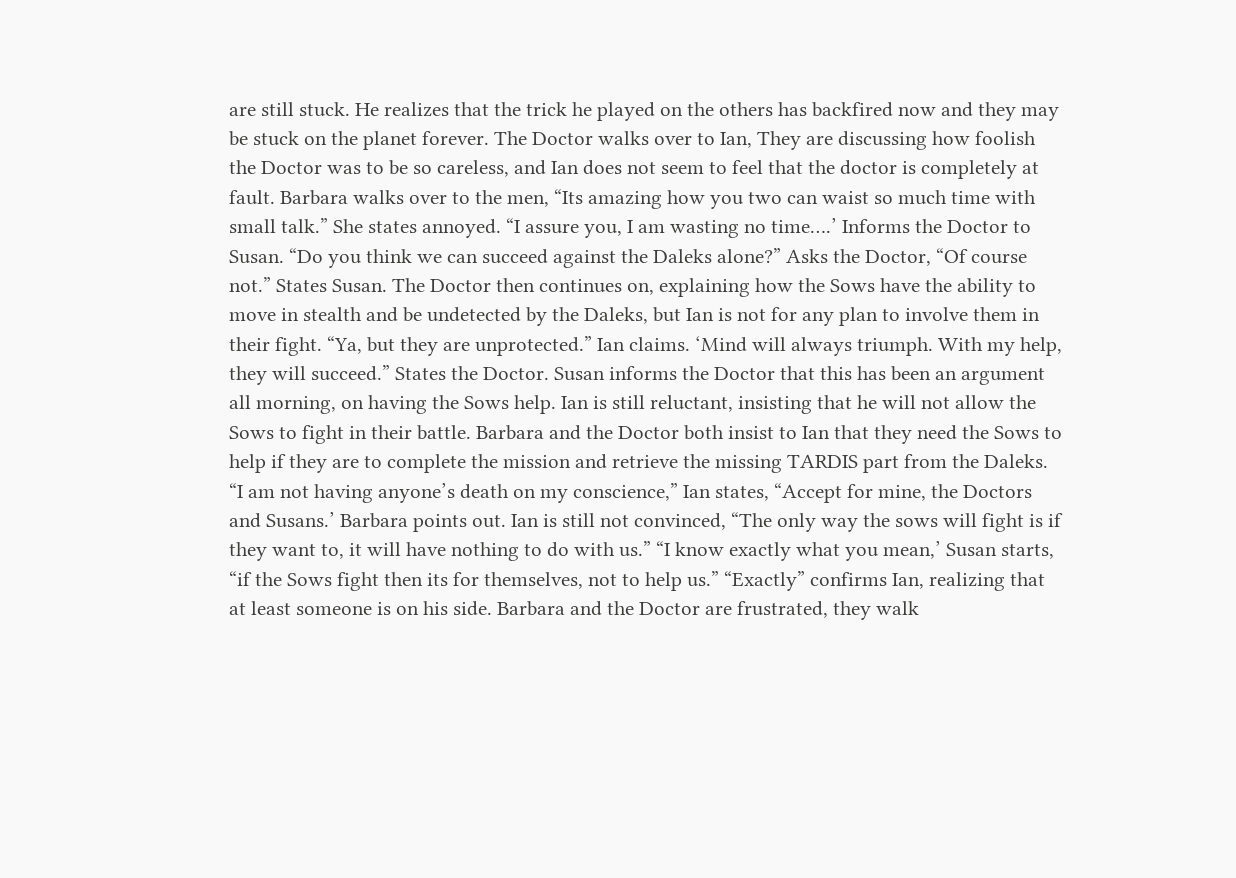are still stuck. He realizes that the trick he played on the others has backfired now and they may be stuck on the planet forever. The Doctor walks over to Ian, They are discussing how foolish the Doctor was to be so careless, and Ian does not seem to feel that the doctor is completely at fault. Barbara walks over to the men, “Its amazing how you two can waist so much time with small talk.” She states annoyed. “I assure you, I am wasting no time….’ Informs the Doctor to Susan. “Do you think we can succeed against the Daleks alone?” Asks the Doctor, “Of course not.” States Susan. The Doctor then continues on, explaining how the Sows have the ability to move in stealth and be undetected by the Daleks, but Ian is not for any plan to involve them in their fight. “Ya, but they are unprotected.” Ian claims. ‘Mind will always triumph. With my help, they will succeed.” States the Doctor. Susan informs the Doctor that this has been an argument all morning, on having the Sows help. Ian is still reluctant, insisting that he will not allow the Sows to fight in their battle. Barbara and the Doctor both insist to Ian that they need the Sows to help if they are to complete the mission and retrieve the missing TARDIS part from the Daleks. “I am not having anyone’s death on my conscience,” Ian states, “Accept for mine, the Doctors and Susans.’ Barbara points out. Ian is still not convinced, “The only way the sows will fight is if they want to, it will have nothing to do with us.” “I know exactly what you mean,’ Susan starts, “if the Sows fight then its for themselves, not to help us.” “Exactly” confirms Ian, realizing that at least someone is on his side. Barbara and the Doctor are frustrated, they walk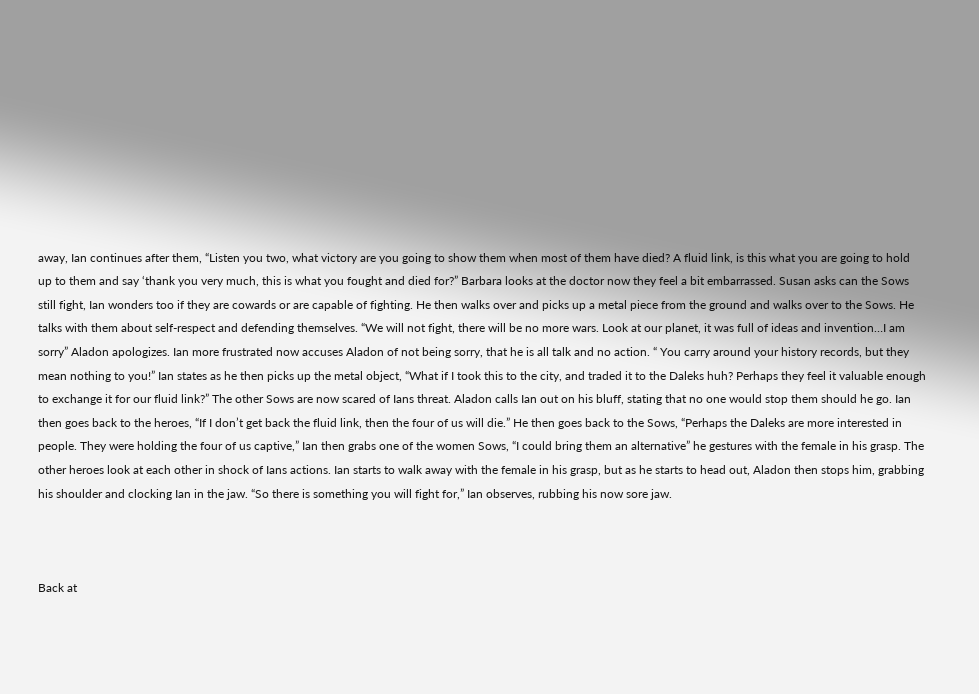away, Ian continues after them, “Listen you two, what victory are you going to show them when most of them have died? A fluid link, is this what you are going to hold up to them and say ‘thank you very much, this is what you fought and died for?” Barbara looks at the doctor now they feel a bit embarrassed. Susan asks can the Sows still fight, Ian wonders too if they are cowards or are capable of fighting. He then walks over and picks up a metal piece from the ground and walks over to the Sows. He talks with them about self-respect and defending themselves. “We will not fight, there will be no more wars. Look at our planet, it was full of ideas and invention…I am sorry” Aladon apologizes. Ian more frustrated now accuses Aladon of not being sorry, that he is all talk and no action. “ You carry around your history records, but they mean nothing to you!” Ian states as he then picks up the metal object, “What if I took this to the city, and traded it to the Daleks huh? Perhaps they feel it valuable enough to exchange it for our fluid link?” The other Sows are now scared of Ians threat. Aladon calls Ian out on his bluff, stating that no one would stop them should he go. Ian then goes back to the heroes, “If I don’t get back the fluid link, then the four of us will die.” He then goes back to the Sows, “Perhaps the Daleks are more interested in people. They were holding the four of us captive,” Ian then grabs one of the women Sows, “I could bring them an alternative” he gestures with the female in his grasp. The other heroes look at each other in shock of Ians actions. Ian starts to walk away with the female in his grasp, but as he starts to head out, Aladon then stops him, grabbing his shoulder and clocking Ian in the jaw. “So there is something you will fight for,” Ian observes, rubbing his now sore jaw.



Back at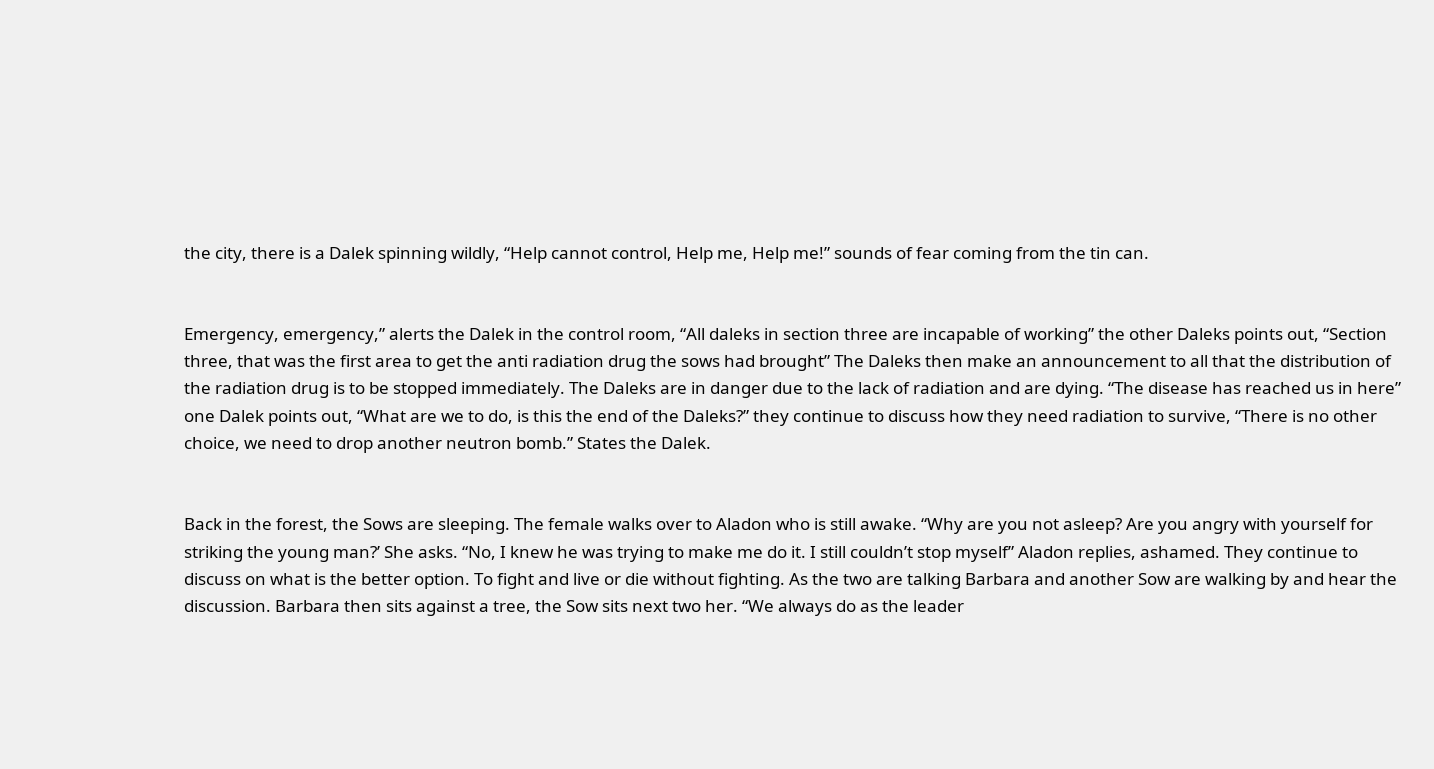the city, there is a Dalek spinning wildly, “Help cannot control, Help me, Help me!” sounds of fear coming from the tin can.


Emergency, emergency,” alerts the Dalek in the control room, “All daleks in section three are incapable of working” the other Daleks points out, “Section three, that was the first area to get the anti radiation drug the sows had brought” The Daleks then make an announcement to all that the distribution of the radiation drug is to be stopped immediately. The Daleks are in danger due to the lack of radiation and are dying. “The disease has reached us in here” one Dalek points out, “What are we to do, is this the end of the Daleks?” they continue to discuss how they need radiation to survive, “There is no other choice, we need to drop another neutron bomb.” States the Dalek.


Back in the forest, the Sows are sleeping. The female walks over to Aladon who is still awake. “Why are you not asleep? Are you angry with yourself for striking the young man?’ She asks. “No, I knew he was trying to make me do it. I still couldn’t stop myself” Aladon replies, ashamed. They continue to discuss on what is the better option. To fight and live or die without fighting. As the two are talking Barbara and another Sow are walking by and hear the discussion. Barbara then sits against a tree, the Sow sits next two her. “We always do as the leader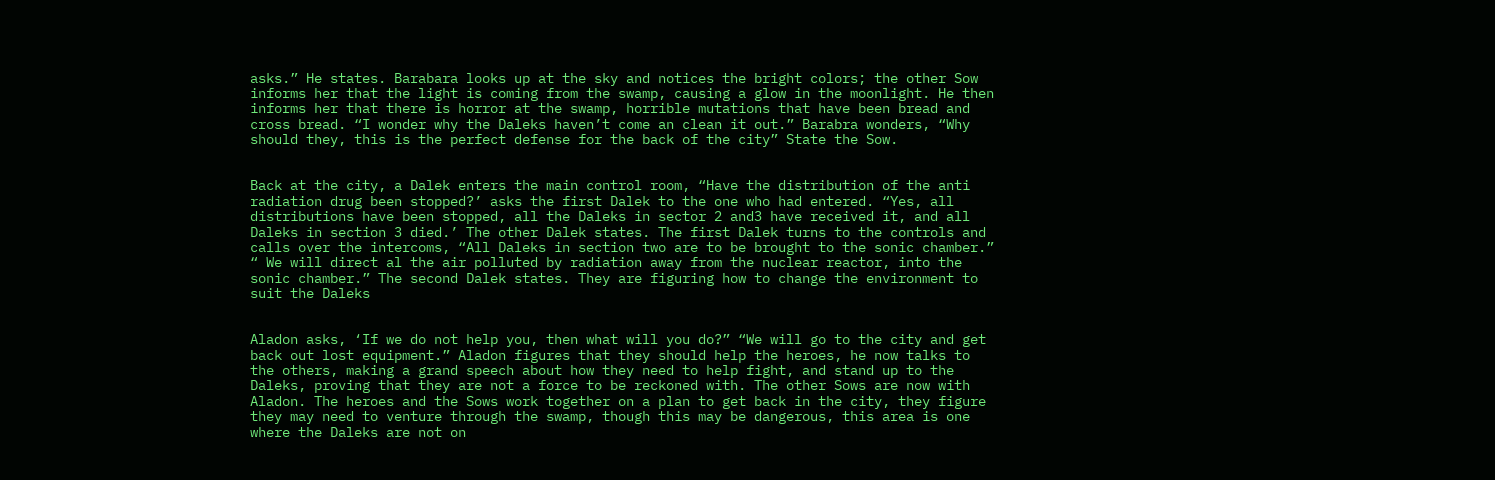asks.” He states. Barabara looks up at the sky and notices the bright colors; the other Sow informs her that the light is coming from the swamp, causing a glow in the moonlight. He then informs her that there is horror at the swamp, horrible mutations that have been bread and cross bread. “I wonder why the Daleks haven’t come an clean it out.” Barabra wonders, “Why should they, this is the perfect defense for the back of the city” State the Sow.


Back at the city, a Dalek enters the main control room, “Have the distribution of the anti radiation drug been stopped?’ asks the first Dalek to the one who had entered. “Yes, all distributions have been stopped, all the Daleks in sector 2 and3 have received it, and all Daleks in section 3 died.’ The other Dalek states. The first Dalek turns to the controls and calls over the intercoms, “All Daleks in section two are to be brought to the sonic chamber.” “ We will direct al the air polluted by radiation away from the nuclear reactor, into the sonic chamber.” The second Dalek states. They are figuring how to change the environment to suit the Daleks


Aladon asks, ‘If we do not help you, then what will you do?” “We will go to the city and get back out lost equipment.” Aladon figures that they should help the heroes, he now talks to the others, making a grand speech about how they need to help fight, and stand up to the Daleks, proving that they are not a force to be reckoned with. The other Sows are now with Aladon. The heroes and the Sows work together on a plan to get back in the city, they figure they may need to venture through the swamp, though this may be dangerous, this area is one where the Daleks are not on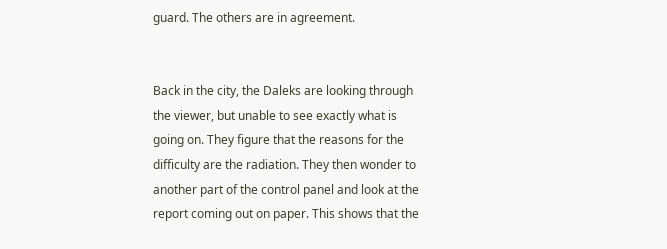guard. The others are in agreement.


Back in the city, the Daleks are looking through the viewer, but unable to see exactly what is going on. They figure that the reasons for the difficulty are the radiation. They then wonder to another part of the control panel and look at the report coming out on paper. This shows that the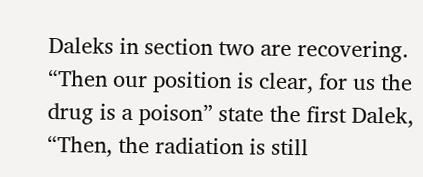Daleks in section two are recovering. “Then our position is clear, for us the drug is a poison” state the first Dalek, “Then, the radiation is still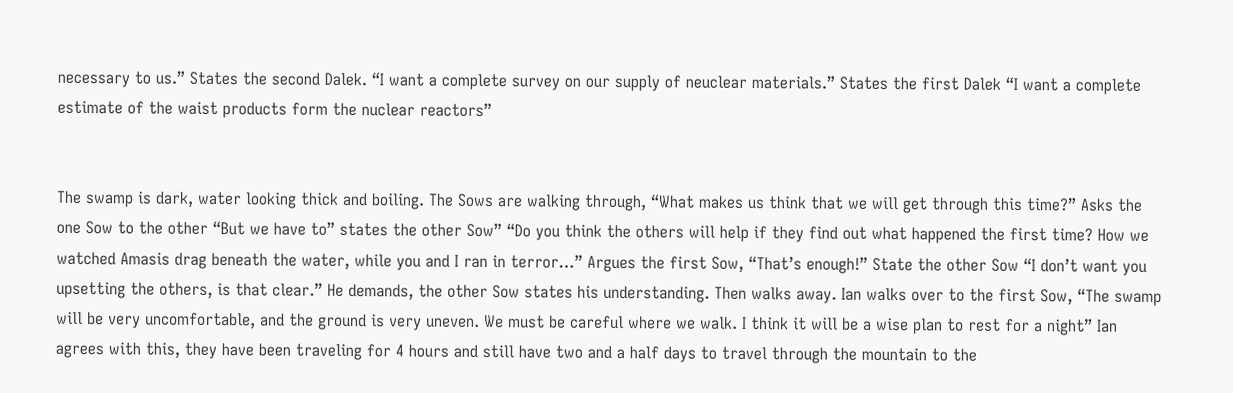necessary to us.” States the second Dalek. “I want a complete survey on our supply of neuclear materials.” States the first Dalek “I want a complete estimate of the waist products form the nuclear reactors”


The swamp is dark, water looking thick and boiling. The Sows are walking through, “What makes us think that we will get through this time?” Asks the one Sow to the other “But we have to” states the other Sow” “Do you think the others will help if they find out what happened the first time? How we watched Amasis drag beneath the water, while you and I ran in terror…” Argues the first Sow, “That’s enough!” State the other Sow “I don’t want you upsetting the others, is that clear.” He demands, the other Sow states his understanding. Then walks away. Ian walks over to the first Sow, “The swamp will be very uncomfortable, and the ground is very uneven. We must be careful where we walk. I think it will be a wise plan to rest for a night” Ian agrees with this, they have been traveling for 4 hours and still have two and a half days to travel through the mountain to the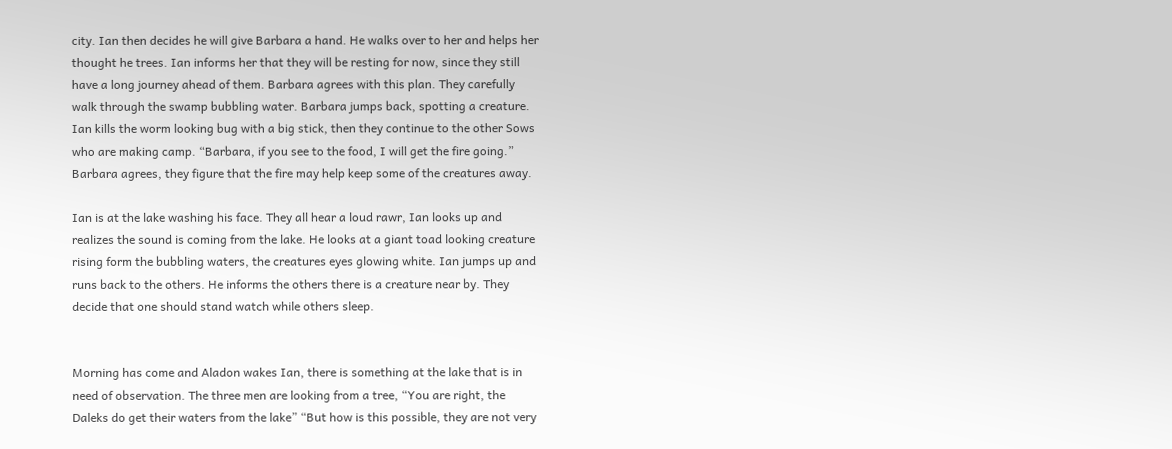city. Ian then decides he will give Barbara a hand. He walks over to her and helps her thought he trees. Ian informs her that they will be resting for now, since they still have a long journey ahead of them. Barbara agrees with this plan. They carefully walk through the swamp bubbling water. Barbara jumps back, spotting a creature. Ian kills the worm looking bug with a big stick, then they continue to the other Sows who are making camp. “Barbara, if you see to the food, I will get the fire going.” Barbara agrees, they figure that the fire may help keep some of the creatures away.

Ian is at the lake washing his face. They all hear a loud rawr, Ian looks up and realizes the sound is coming from the lake. He looks at a giant toad looking creature rising form the bubbling waters, the creatures eyes glowing white. Ian jumps up and runs back to the others. He informs the others there is a creature near by. They decide that one should stand watch while others sleep.


Morning has come and Aladon wakes Ian, there is something at the lake that is in need of observation. The three men are looking from a tree, “You are right, the Daleks do get their waters from the lake” “But how is this possible, they are not very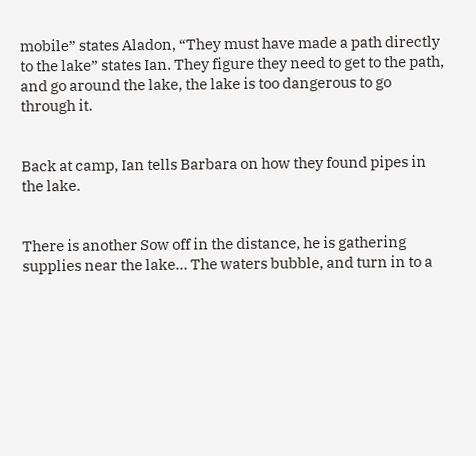mobile” states Aladon, “They must have made a path directly to the lake” states Ian. They figure they need to get to the path, and go around the lake, the lake is too dangerous to go through it.


Back at camp, Ian tells Barbara on how they found pipes in the lake.


There is another Sow off in the distance, he is gathering supplies near the lake… The waters bubble, and turn in to a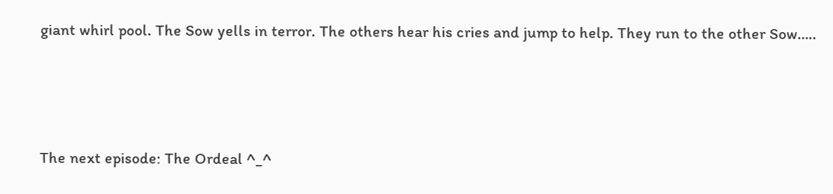giant whirl pool. The Sow yells in terror. The others hear his cries and jump to help. They run to the other Sow…..



The next episode: The Ordeal ^_^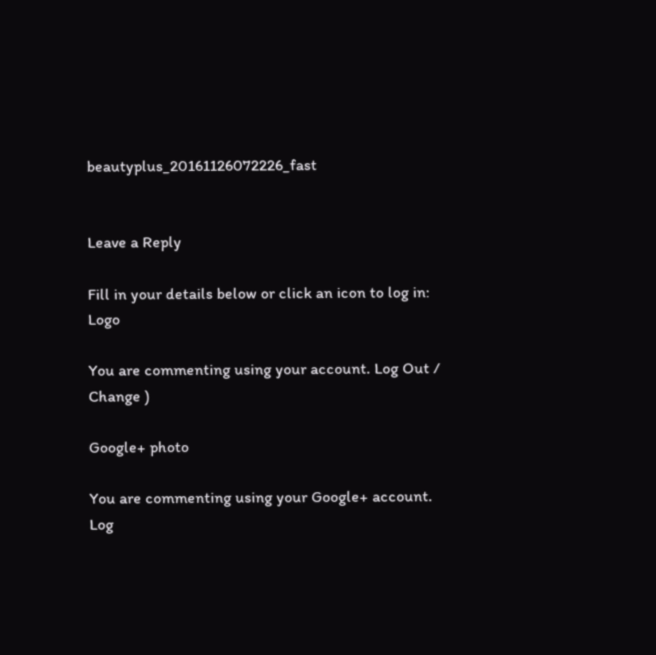beautyplus_20161126072226_fast


Leave a Reply

Fill in your details below or click an icon to log in: Logo

You are commenting using your account. Log Out /  Change )

Google+ photo

You are commenting using your Google+ account. Log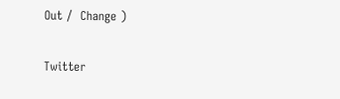Out /  Change )

Twitter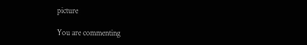picture

You are commenting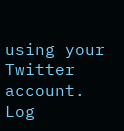using your Twitter account. Log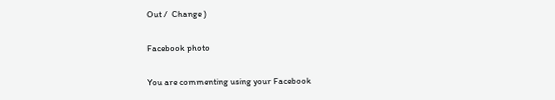Out /  Change )

Facebook photo

You are commenting using your Facebook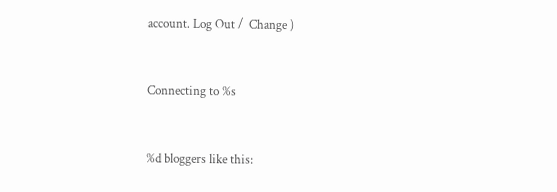account. Log Out /  Change )


Connecting to %s


%d bloggers like this: